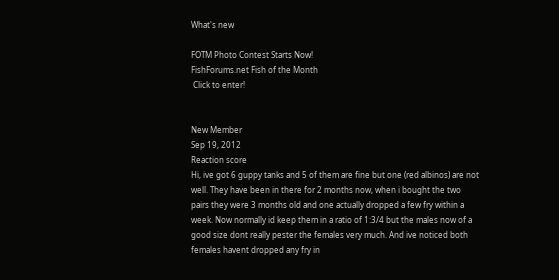What's new

FOTM Photo Contest Starts Now!
FishForums.net Fish of the Month
 Click to enter!


New Member
Sep 19, 2012
Reaction score
Hi, ive got 6 guppy tanks and 5 of them are fine but one (red albinos) are not well. They have been in there for 2 months now, when i bought the two pairs they were 3 months old and one actually dropped a few fry within a week. Now normally id keep them in a ratio of 1:3/4 but the males now of a good size dont really pester the females very much. And ive noticed both females havent dropped any fry in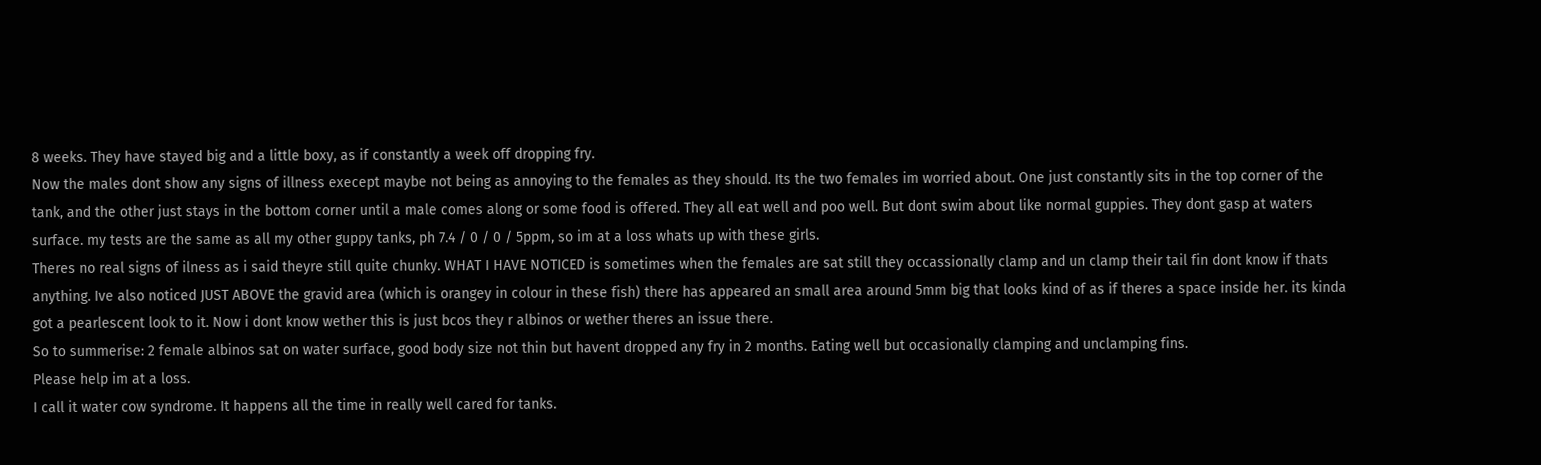8 weeks. They have stayed big and a little boxy, as if constantly a week off dropping fry.
Now the males dont show any signs of illness execept maybe not being as annoying to the females as they should. Its the two females im worried about. One just constantly sits in the top corner of the tank, and the other just stays in the bottom corner until a male comes along or some food is offered. They all eat well and poo well. But dont swim about like normal guppies. They dont gasp at waters surface. my tests are the same as all my other guppy tanks, ph 7.4 / 0 / 0 / 5ppm, so im at a loss whats up with these girls.
Theres no real signs of ilness as i said theyre still quite chunky. WHAT I HAVE NOTICED is sometimes when the females are sat still they occassionally clamp and un clamp their tail fin dont know if thats anything. Ive also noticed JUST ABOVE the gravid area (which is orangey in colour in these fish) there has appeared an small area around 5mm big that looks kind of as if theres a space inside her. its kinda got a pearlescent look to it. Now i dont know wether this is just bcos they r albinos or wether theres an issue there.
So to summerise: 2 female albinos sat on water surface, good body size not thin but havent dropped any fry in 2 months. Eating well but occasionally clamping and unclamping fins.
Please help im at a loss.
I call it water cow syndrome. It happens all the time in really well cared for tanks.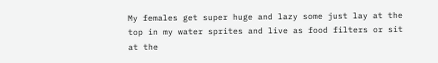My females get super huge and lazy some just lay at the top in my water sprites and live as food filters or sit at the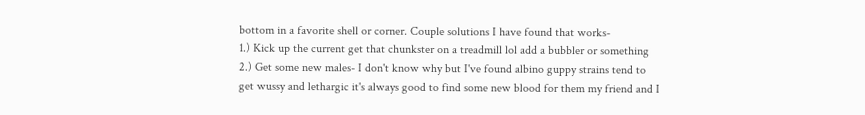bottom in a favorite shell or corner. Couple solutions I have found that works-
1.) Kick up the current get that chunkster on a treadmill lol add a bubbler or something
2.) Get some new males- I don't know why but I've found albino guppy strains tend to get wussy and lethargic it's always good to find some new blood for them my friend and I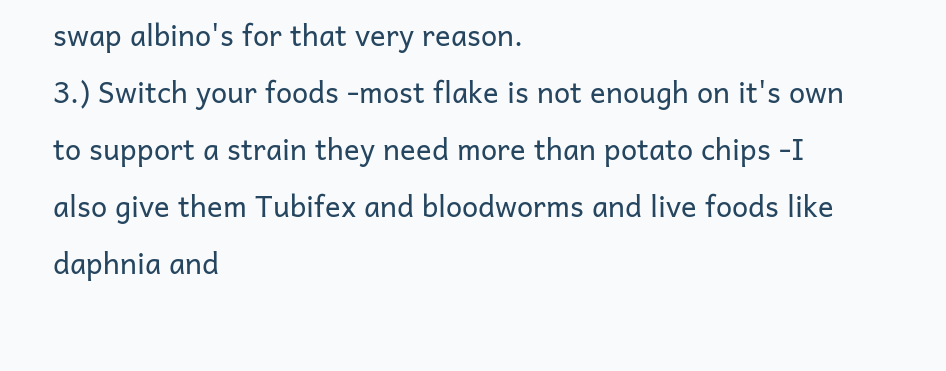swap albino's for that very reason.
3.) Switch your foods -most flake is not enough on it's own to support a strain they need more than potato chips -I also give them Tubifex and bloodworms and live foods like daphnia and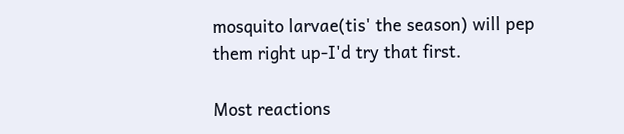mosquito larvae(tis' the season) will pep them right up-I'd try that first.

Most reactions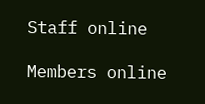Staff online

Members online